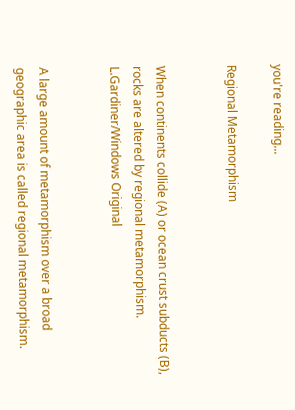you're reading...

Regional Metamorphism


When continents collide (A) or ocean crust subducts (B), rocks are altered by regional metamorphism.
L.Gardiner/Windows Original


A large amount of metamorphism over a broad geographic area is called regional metamorphism.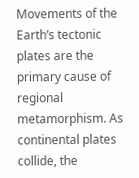Movements of the Earth’s tectonic plates are the primary cause of regional metamorphism. As continental plates collide, the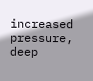increased pressure, deep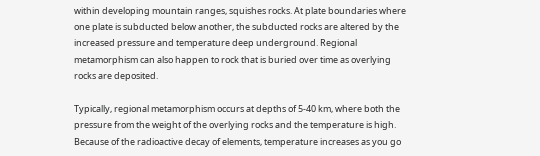within developing mountain ranges, squishes rocks. At plate boundaries where one plate is subducted below another, the subducted rocks are altered by the increased pressure and temperature deep underground. Regional metamorphism can also happen to rock that is buried over time as overlying rocks are deposited.

Typically, regional metamorphism occurs at depths of 5-40 km, where both the pressure from the weight of the overlying rocks and the temperature is high. Because of the radioactive decay of elements, temperature increases as you go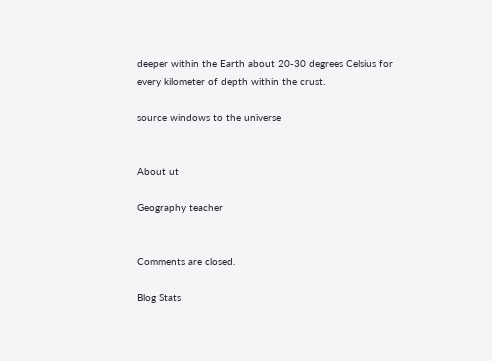deeper within the Earth about 20-30 degrees Celsius for every kilometer of depth within the crust.

source windows to the universe


About ut

Geography teacher


Comments are closed.

Blog Stats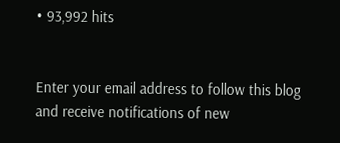• 93,992 hits


Enter your email address to follow this blog and receive notifications of new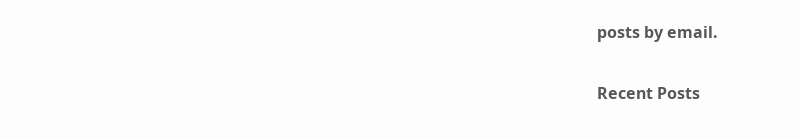posts by email.

Recent Posts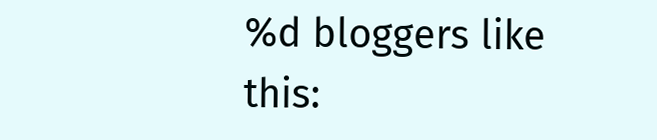%d bloggers like this: